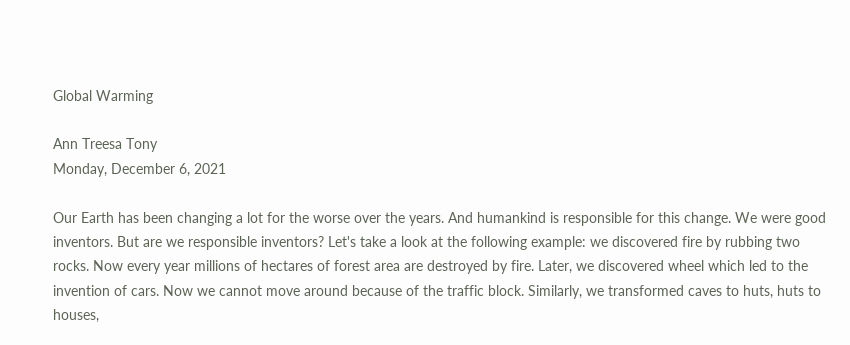Global Warming

Ann Treesa Tony
Monday, December 6, 2021

Our Earth has been changing a lot for the worse over the years. And humankind is responsible for this change. We were good inventors. But are we responsible inventors? Let's take a look at the following example: we discovered fire by rubbing two rocks. Now every year millions of hectares of forest area are destroyed by fire. Later, we discovered wheel which led to the invention of cars. Now we cannot move around because of the traffic block. Similarly, we transformed caves to huts, huts to houses,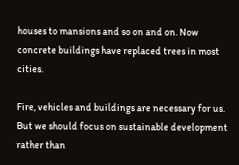houses to mansions and so on and on. Now concrete buildings have replaced trees in most cities.

Fire, vehicles and buildings are necessary for us. But we should focus on sustainable development rather than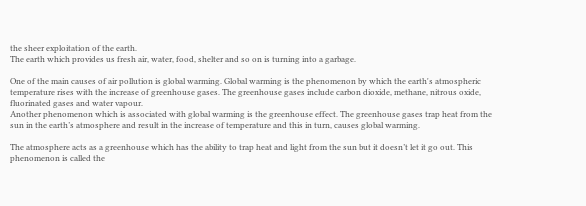the sheer exploitation of the earth.
The earth which provides us fresh air, water, food, shelter and so on is turning into a garbage.

One of the main causes of air pollution is global warming. Global warming is the phenomenon by which the earth's atmospheric temperature rises with the increase of greenhouse gases. The greenhouse gases include carbon dioxide, methane, nitrous oxide, fluorinated gases and water vapour.
Another phenomenon which is associated with global warming is the greenhouse effect. The greenhouse gases trap heat from the sun in the earth’s atmosphere and result in the increase of temperature and this in turn, causes global warming.

The atmosphere acts as a greenhouse which has the ability to trap heat and light from the sun but it doesn’t let it go out. This phenomenon is called the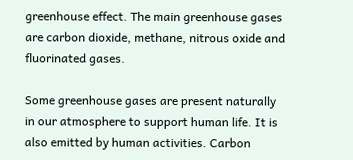greenhouse effect. The main greenhouse gases are carbon dioxide, methane, nitrous oxide and fluorinated gases.

Some greenhouse gases are present naturally in our atmosphere to support human life. It is also emitted by human activities. Carbon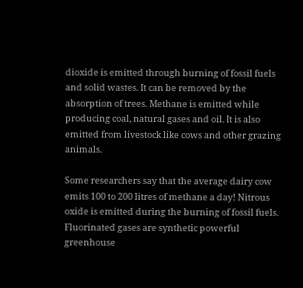dioxide is emitted through burning of fossil fuels and solid wastes. It can be removed by the absorption of trees. Methane is emitted while producing coal, natural gases and oil. It is also emitted from livestock like cows and other grazing animals.

Some researchers say that the average dairy cow emits 100 to 200 litres of methane a day! Nitrous oxide is emitted during the burning of fossil fuels. Fluorinated gases are synthetic powerful greenhouse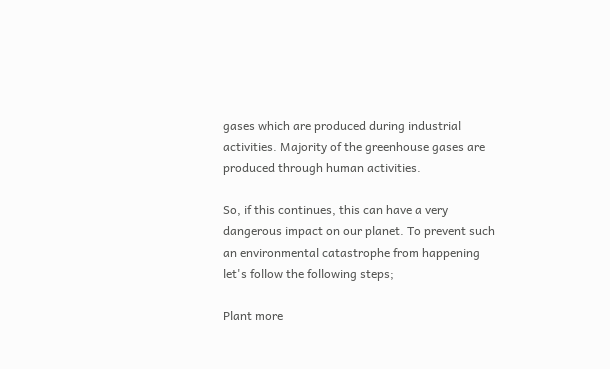gases which are produced during industrial activities. Majority of the greenhouse gases are produced through human activities.

So, if this continues, this can have a very dangerous impact on our planet. To prevent such an environmental catastrophe from happening let's follow the following steps;

Plant more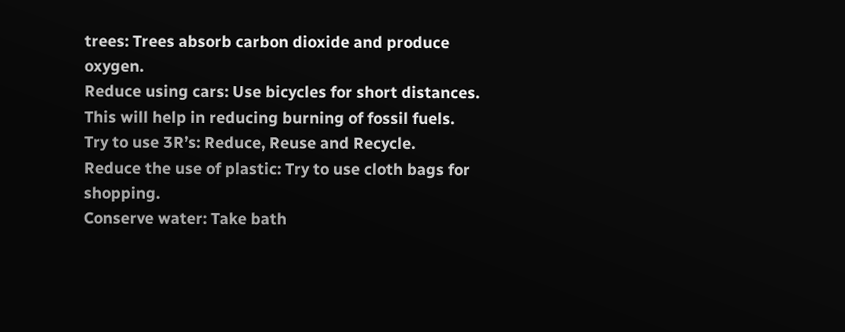trees: Trees absorb carbon dioxide and produce oxygen.
Reduce using cars: Use bicycles for short distances. This will help in reducing burning of fossil fuels.
Try to use 3R’s: Reduce, Reuse and Recycle.
Reduce the use of plastic: Try to use cloth bags for shopping.
Conserve water: Take bath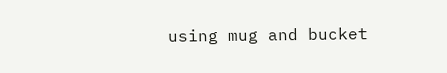using mug and bucket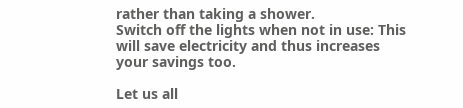rather than taking a shower.
Switch off the lights when not in use: This will save electricity and thus increases your savings too.

Let us all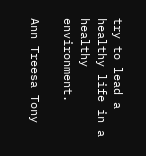try to lead a healthy life in a healthy environment.

Ann Treesa Tony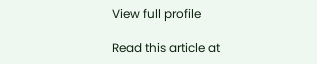View full profile

Read this article at